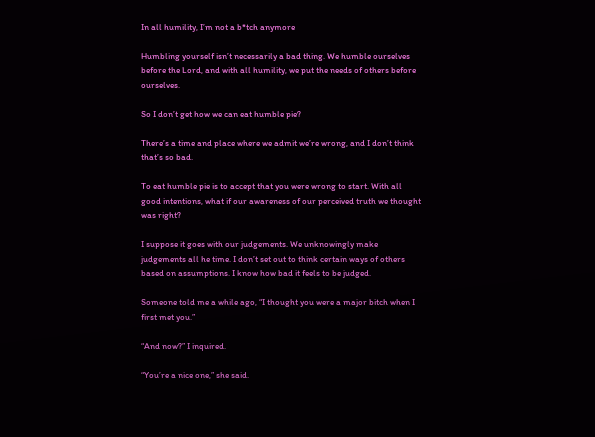In all humility, I’m not a b*tch anymore

Humbling yourself isn’t necessarily a bad thing. We humble ourselves before the Lord, and with all humility, we put the needs of others before ourselves.

So I don’t get how we can eat humble pie?

There’s a time and place where we admit we’re wrong, and I don’t think that’s so bad.

To eat humble pie is to accept that you were wrong to start. With all good intentions, what if our awareness of our perceived truth we thought was right?

I suppose it goes with our judgements. We unknowingly make judgements all he time. I don’t set out to think certain ways of others based on assumptions. I know how bad it feels to be judged.

Someone told me a while ago, “I thought you were a major bitch when I first met you.”

“And now?” I inquired.

“You’re a nice one,” she said.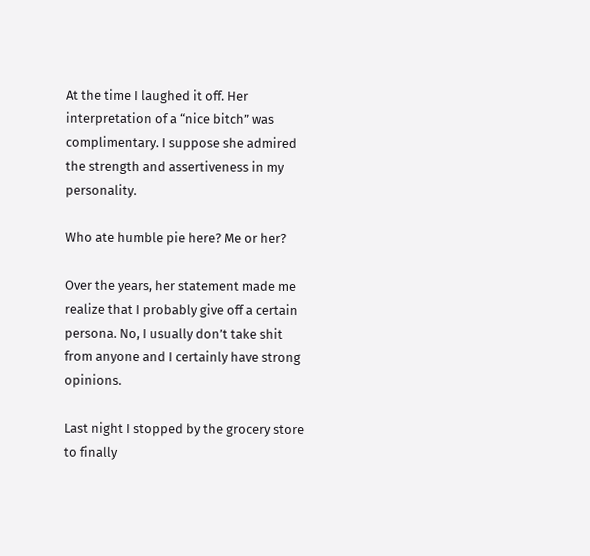At the time I laughed it off. Her interpretation of a “nice bitch” was complimentary. I suppose she admired the strength and assertiveness in my personality.

Who ate humble pie here? Me or her?

Over the years, her statement made me realize that I probably give off a certain persona. No, I usually don’t take shit from anyone and I certainly have strong opinions.

Last night I stopped by the grocery store to finally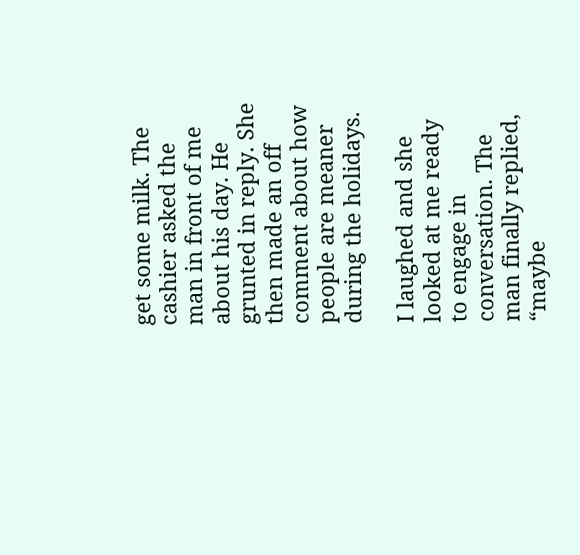get some milk. The cashier asked the man in front of me about his day. He grunted in reply. She then made an off comment about how people are meaner during the holidays.

I laughed and she looked at me ready to engage in conversation. The man finally replied, “maybe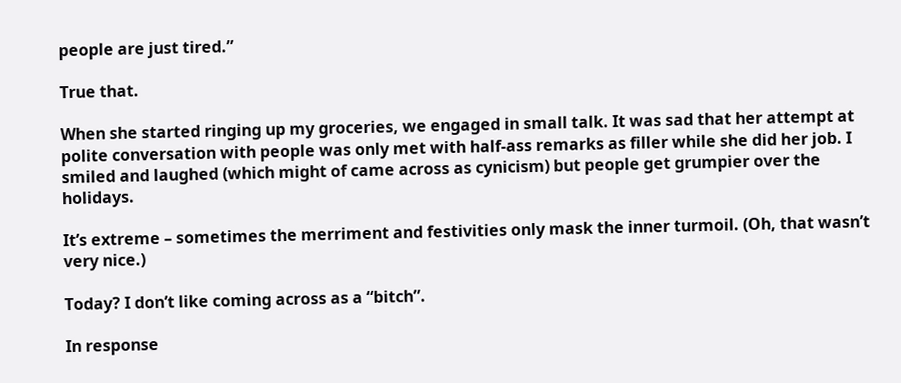people are just tired.”

True that.

When she started ringing up my groceries, we engaged in small talk. It was sad that her attempt at polite conversation with people was only met with half-ass remarks as filler while she did her job. I smiled and laughed (which might of came across as cynicism) but people get grumpier over the holidays.

It’s extreme – sometimes the merriment and festivities only mask the inner turmoil. (Oh, that wasn’t very nice.)

Today? I don’t like coming across as a “bitch”.

In response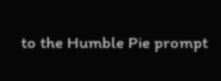to the Humble Pie prompt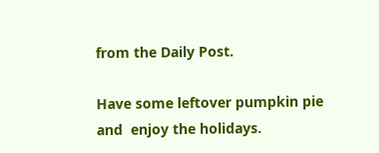from the Daily Post.

Have some leftover pumpkin pie and  enjoy the holidays.